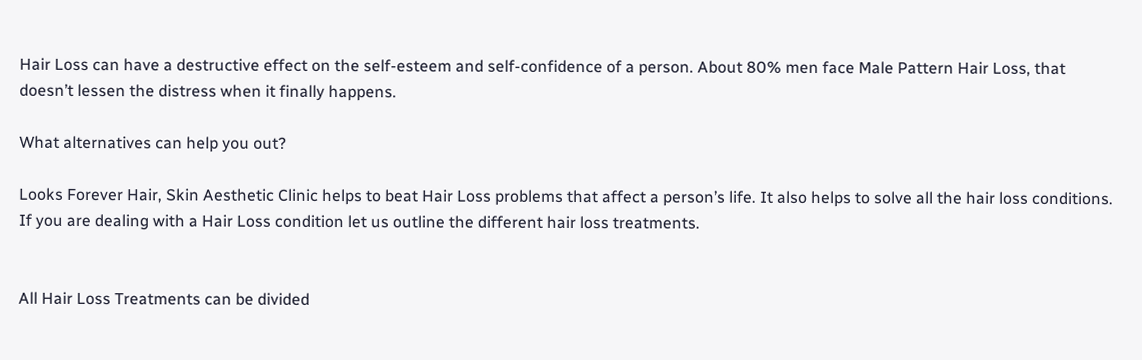Hair Loss can have a destructive effect on the self-esteem and self-confidence of a person. About 80% men face Male Pattern Hair Loss, that doesn’t lessen the distress when it finally happens.

What alternatives can help you out?

Looks Forever Hair, Skin Aesthetic Clinic helps to beat Hair Loss problems that affect a person’s life. It also helps to solve all the hair loss conditions. If you are dealing with a Hair Loss condition let us outline the different hair loss treatments.


All Hair Loss Treatments can be divided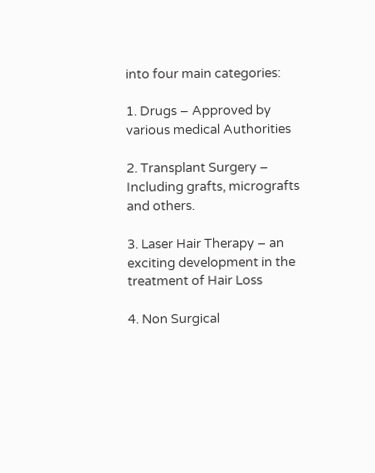into four main categories:

1. Drugs – Approved by various medical Authorities

2. Transplant Surgery – Including grafts, micrografts and others.

3. Laser Hair Therapy – an exciting development in the treatment of Hair Loss

4. Non Surgical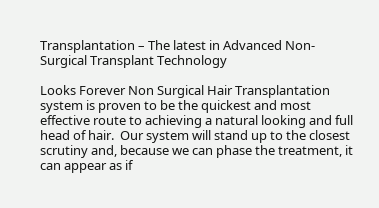Transplantation – The latest in Advanced Non-Surgical Transplant Technology

Looks Forever Non Surgical Hair Transplantation system is proven to be the quickest and most effective route to achieving a natural looking and full head of hair.  Our system will stand up to the closest scrutiny and, because we can phase the treatment, it can appear as if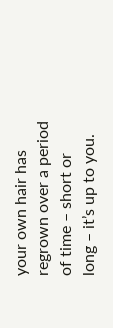your own hair has regrown over a period of time – short or long – it’s up to you.